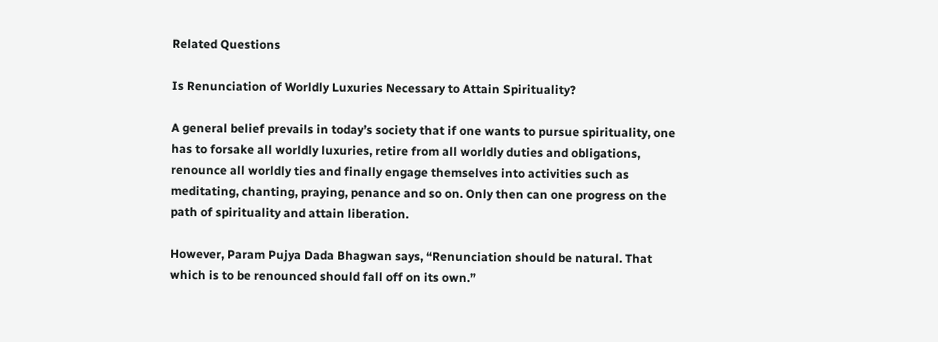Related Questions

Is Renunciation of Worldly Luxuries Necessary to Attain Spirituality?

A general belief prevails in today’s society that if one wants to pursue spirituality, one has to forsake all worldly luxuries, retire from all worldly duties and obligations, renounce all worldly ties and finally engage themselves into activities such as meditating, chanting, praying, penance and so on. Only then can one progress on the path of spirituality and attain liberation.

However, Param Pujya Dada Bhagwan says, “Renunciation should be natural. That which is to be renounced should fall off on its own.”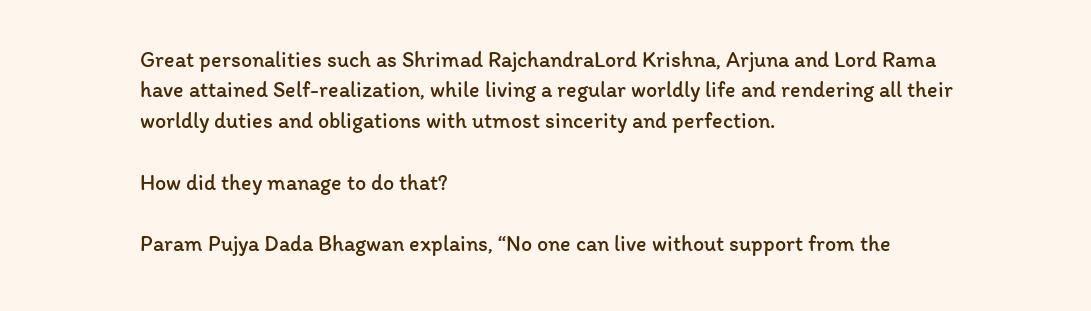Great personalities such as Shrimad RajchandraLord Krishna, Arjuna and Lord Rama have attained Self-realization, while living a regular worldly life and rendering all their worldly duties and obligations with utmost sincerity and perfection.

How did they manage to do that?

Param Pujya Dada Bhagwan explains, “No one can live without support from the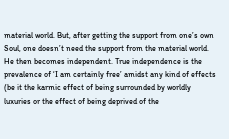material world. But, after getting the support from one’s own Soul, one doesn’t need the support from the material world. He then becomes independent. True independence is the prevalence of ‘I am certainly free’ amidst any kind of effects (be it the karmic effect of being surrounded by worldly luxuries or the effect of being deprived of the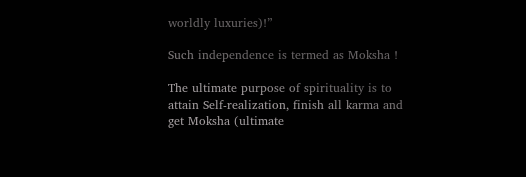worldly luxuries)!”

Such independence is termed as Moksha !

The ultimate purpose of spirituality is to attain Self-realization, finish all karma and get Moksha (ultimate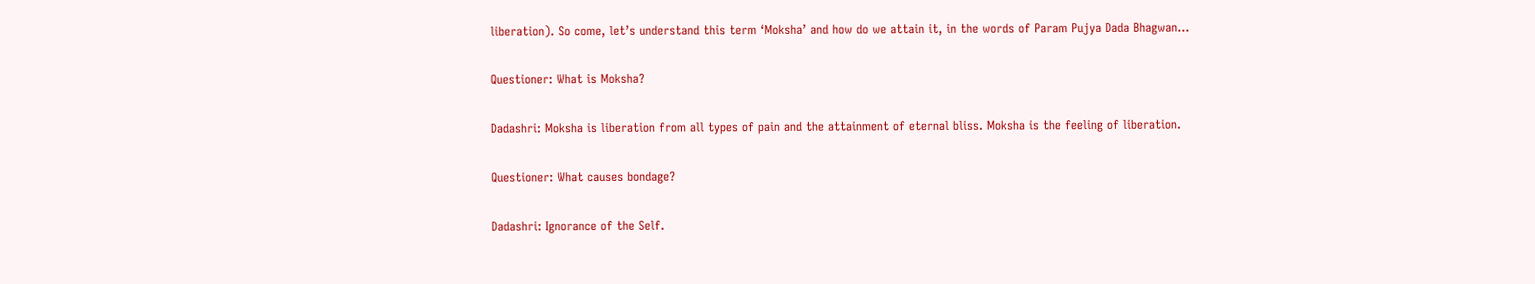liberation). So come, let’s understand this term ‘Moksha’ and how do we attain it, in the words of Param Pujya Dada Bhagwan...

Questioner: What is Moksha?

Dadashri: Moksha is liberation from all types of pain and the attainment of eternal bliss. Moksha is the feeling of liberation.

Questioner: What causes bondage?

Dadashri: Ignorance of the Self.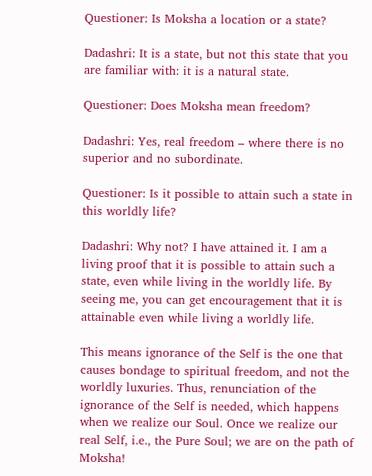Questioner: Is Moksha a location or a state?

Dadashri: It is a state, but not this state that you are familiar with: it is a natural state.

Questioner: Does Moksha mean freedom?

Dadashri: Yes, real freedom – where there is no superior and no subordinate.

Questioner: Is it possible to attain such a state in this worldly life?

Dadashri: Why not? I have attained it. I am a living proof that it is possible to attain such a state, even while living in the worldly life. By seeing me, you can get encouragement that it is attainable even while living a worldly life.

This means ignorance of the Self is the one that causes bondage to spiritual freedom, and not the worldly luxuries. Thus, renunciation of the ignorance of the Self is needed, which happens when we realize our Soul. Once we realize our real Self, i.e., the Pure Soul; we are on the path of Moksha!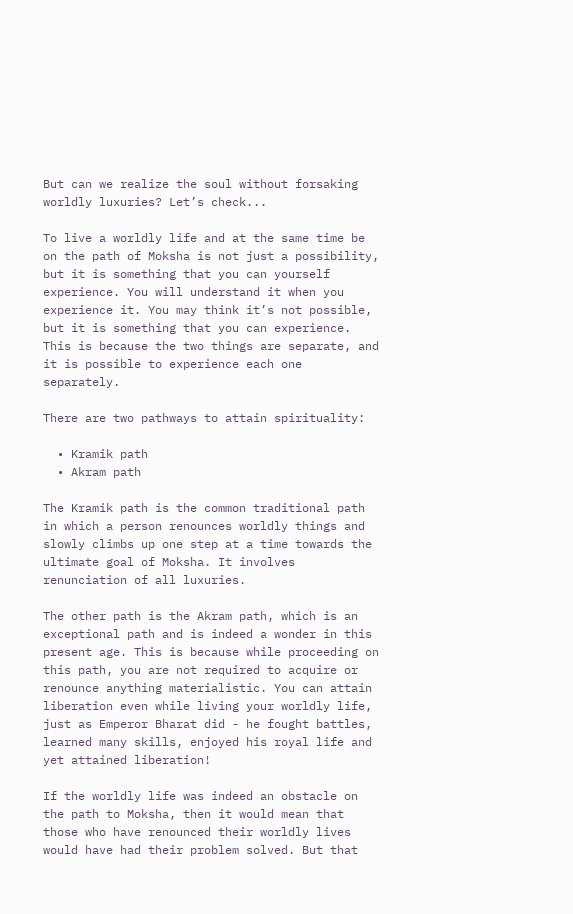But can we realize the soul without forsaking worldly luxuries? Let’s check...

To live a worldly life and at the same time be on the path of Moksha is not just a possibility, but it is something that you can yourself experience. You will understand it when you experience it. You may think it’s not possible, but it is something that you can experience. This is because the two things are separate, and it is possible to experience each one separately.

There are two pathways to attain spirituality:

  • Kramik path
  • Akram path

The Kramik path is the common traditional path in which a person renounces worldly things and slowly climbs up one step at a time towards the ultimate goal of Moksha. It involves renunciation of all luxuries.

The other path is the Akram path, which is an exceptional path and is indeed a wonder in this present age. This is because while proceeding on this path, you are not required to acquire or renounce anything materialistic. You can attain liberation even while living your worldly life, just as Emperor Bharat did - he fought battles, learned many skills, enjoyed his royal life and yet attained liberation!

If the worldly life was indeed an obstacle on the path to Moksha, then it would mean that those who have renounced their worldly lives would have had their problem solved. But that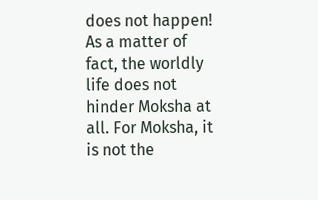does not happen! As a matter of fact, the worldly life does not hinder Moksha at all. For Moksha, it is not the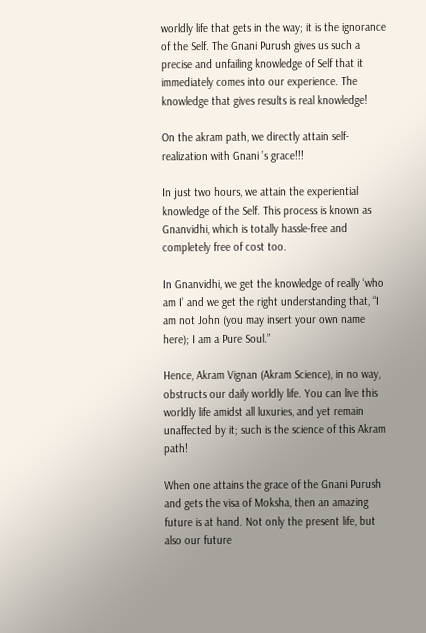worldly life that gets in the way; it is the ignorance of the Self. The Gnani Purush gives us such a precise and unfailing knowledge of Self that it immediately comes into our experience. The knowledge that gives results is real knowledge!

On the akram path, we directly attain self-realization with Gnani ’s grace!!!

In just two hours, we attain the experiential knowledge of the Self. This process is known as Gnanvidhi, which is totally hassle-free and completely free of cost too.

In Gnanvidhi, we get the knowledge of really ‘who am I’ and we get the right understanding that, “I am not John (you may insert your own name here); I am a Pure Soul.”

Hence, Akram Vignan (Akram Science), in no way, obstructs our daily worldly life. You can live this worldly life amidst all luxuries, and yet remain unaffected by it; such is the science of this Akram path!

When one attains the grace of the Gnani Purush and gets the visa of Moksha, then an amazing future is at hand. Not only the present life, but also our future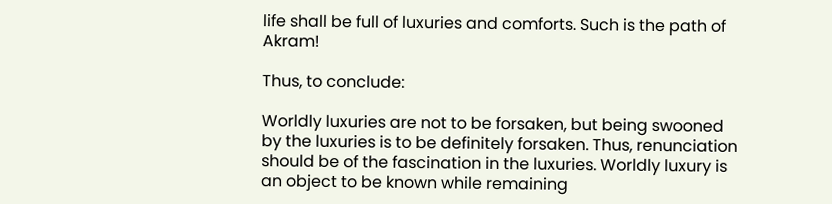life shall be full of luxuries and comforts. Such is the path of Akram!

Thus, to conclude:

Worldly luxuries are not to be forsaken, but being swooned by the luxuries is to be definitely forsaken. Thus, renunciation should be of the fascination in the luxuries. Worldly luxury is an object to be known while remaining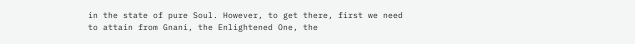in the state of pure Soul. However, to get there, first we need to attain from Gnani, the Enlightened One, the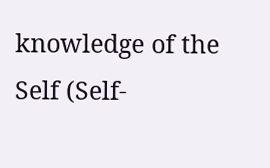knowledge of the Self (Self-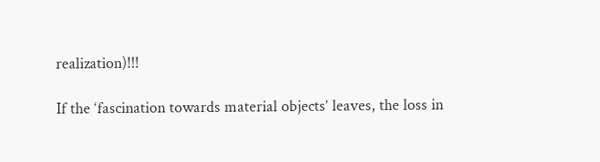realization)!!!

If the ‘fascination towards material objects’ leaves, the loss in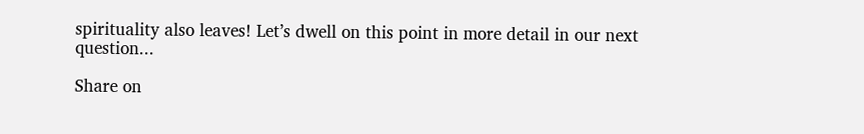spirituality also leaves! Let’s dwell on this point in more detail in our next question...

Share on